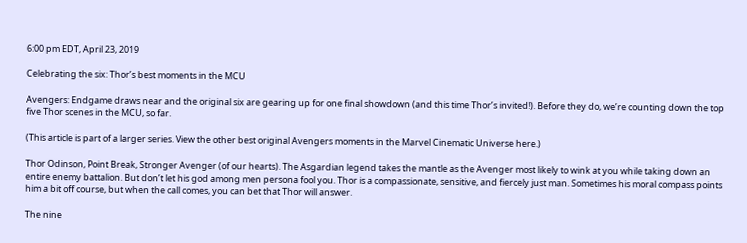6:00 pm EDT, April 23, 2019

Celebrating the six: Thor’s best moments in the MCU

Avengers: Endgame draws near and the original six are gearing up for one final showdown (and this time Thor’s invited!). Before they do, we’re counting down the top five Thor scenes in the MCU, so far.

(This article is part of a larger series. View the other best original Avengers moments in the Marvel Cinematic Universe here.)

Thor Odinson, Point Break, Stronger Avenger (of our hearts). The Asgardian legend takes the mantle as the Avenger most likely to wink at you while taking down an entire enemy battalion. But don’t let his god among men persona fool you. Thor is a compassionate, sensitive, and fiercely just man. Sometimes his moral compass points him a bit off course, but when the call comes, you can bet that Thor will answer.

The nine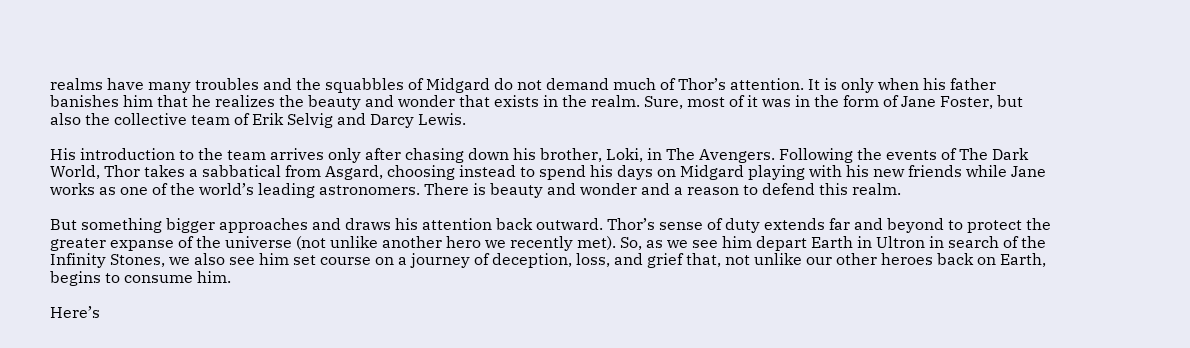realms have many troubles and the squabbles of Midgard do not demand much of Thor’s attention. It is only when his father banishes him that he realizes the beauty and wonder that exists in the realm. Sure, most of it was in the form of Jane Foster, but also the collective team of Erik Selvig and Darcy Lewis.

His introduction to the team arrives only after chasing down his brother, Loki, in The Avengers. Following the events of The Dark World, Thor takes a sabbatical from Asgard, choosing instead to spend his days on Midgard playing with his new friends while Jane works as one of the world’s leading astronomers. There is beauty and wonder and a reason to defend this realm.

But something bigger approaches and draws his attention back outward. Thor’s sense of duty extends far and beyond to protect the greater expanse of the universe (not unlike another hero we recently met). So, as we see him depart Earth in Ultron in search of the Infinity Stones, we also see him set course on a journey of deception, loss, and grief that, not unlike our other heroes back on Earth, begins to consume him.

Here’s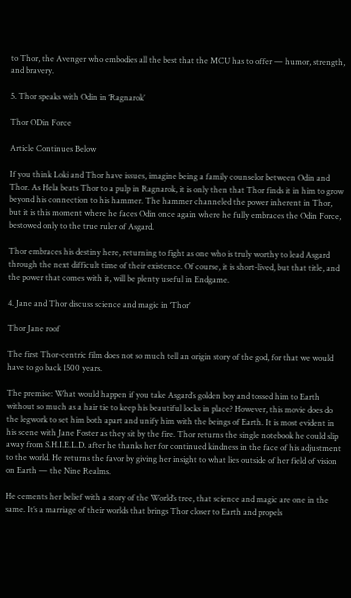to Thor, the Avenger who embodies all the best that the MCU has to offer — humor, strength, and bravery.

5. Thor speaks with Odin in ‘Ragnarok’

Thor ODin Force

Article Continues Below

If you think Loki and Thor have issues, imagine being a family counselor between Odin and Thor. As Hela beats Thor to a pulp in Ragnarok, it is only then that Thor finds it in him to grow beyond his connection to his hammer. The hammer channeled the power inherent in Thor, but it is this moment where he faces Odin once again where he fully embraces the Odin Force, bestowed only to the true ruler of Asgard.

Thor embraces his destiny here, returning to fight as one who is truly worthy to lead Asgard through the next difficult time of their existence. Of course, it is short-lived, but that title, and the power that comes with it, will be plenty useful in Endgame.

4. Jane and Thor discuss science and magic in ‘Thor’

Thor Jane roof

The first Thor-centric film does not so much tell an origin story of the god, for that we would have to go back 1500 years.

The premise: What would happen if you take Asgard’s golden boy and tossed him to Earth without so much as a hair tie to keep his beautiful locks in place? However, this movie does do the legwork to set him both apart and unify him with the beings of Earth. It is most evident in his scene with Jane Foster as they sit by the fire. Thor returns the single notebook he could slip away from S.H.I.E.L.D. after he thanks her for continued kindness in the face of his adjustment to the world. He returns the favor by giving her insight to what lies outside of her field of vision on Earth — the Nine Realms.

He cements her belief with a story of the World’s tree, that science and magic are one in the same. It’s a marriage of their worlds that brings Thor closer to Earth and propels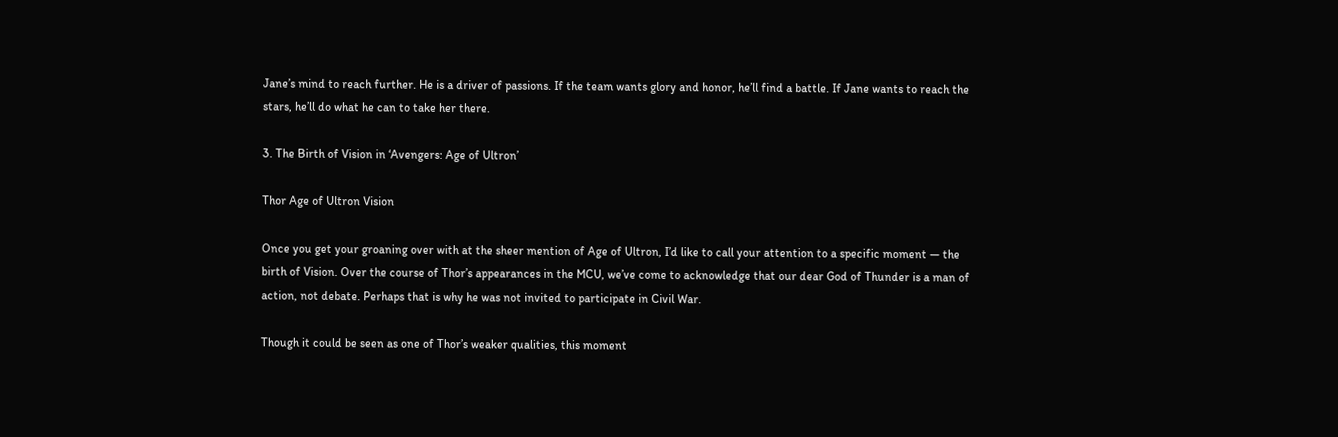Jane’s mind to reach further. He is a driver of passions. If the team wants glory and honor, he’ll find a battle. If Jane wants to reach the stars, he’ll do what he can to take her there.

3. The Birth of Vision in ‘Avengers: Age of Ultron’

Thor Age of Ultron Vision

Once you get your groaning over with at the sheer mention of Age of Ultron, I’d like to call your attention to a specific moment — the birth of Vision. Over the course of Thor’s appearances in the MCU, we’ve come to acknowledge that our dear God of Thunder is a man of action, not debate. Perhaps that is why he was not invited to participate in Civil War.

Though it could be seen as one of Thor’s weaker qualities, this moment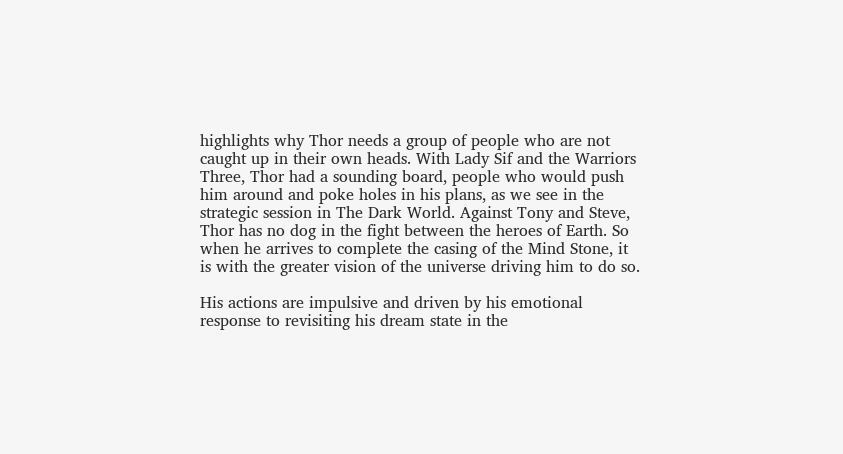highlights why Thor needs a group of people who are not caught up in their own heads. With Lady Sif and the Warriors Three, Thor had a sounding board, people who would push him around and poke holes in his plans, as we see in the strategic session in The Dark World. Against Tony and Steve, Thor has no dog in the fight between the heroes of Earth. So when he arrives to complete the casing of the Mind Stone, it is with the greater vision of the universe driving him to do so.

His actions are impulsive and driven by his emotional response to revisiting his dream state in the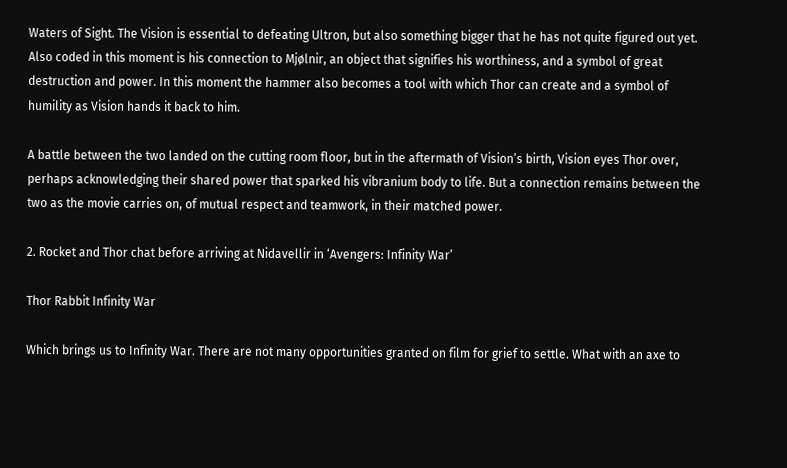Waters of Sight. The Vision is essential to defeating Ultron, but also something bigger that he has not quite figured out yet. Also coded in this moment is his connection to Mjølnir, an object that signifies his worthiness, and a symbol of great destruction and power. In this moment the hammer also becomes a tool with which Thor can create and a symbol of humility as Vision hands it back to him.

A battle between the two landed on the cutting room floor, but in the aftermath of Vision’s birth, Vision eyes Thor over, perhaps acknowledging their shared power that sparked his vibranium body to life. But a connection remains between the two as the movie carries on, of mutual respect and teamwork, in their matched power.

2. Rocket and Thor chat before arriving at Nidavellir in ‘Avengers: Infinity War’

Thor Rabbit Infinity War

Which brings us to Infinity War. There are not many opportunities granted on film for grief to settle. What with an axe to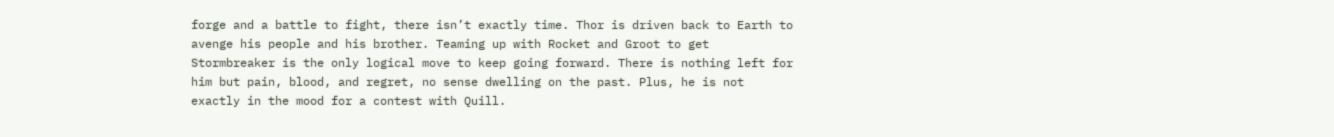forge and a battle to fight, there isn’t exactly time. Thor is driven back to Earth to avenge his people and his brother. Teaming up with Rocket and Groot to get Stormbreaker is the only logical move to keep going forward. There is nothing left for him but pain, blood, and regret, no sense dwelling on the past. Plus, he is not exactly in the mood for a contest with Quill.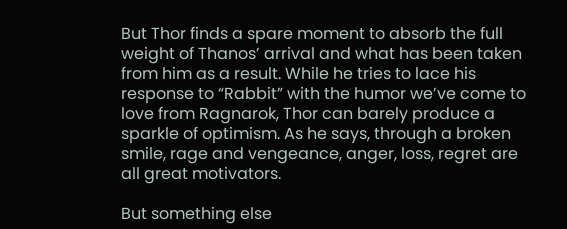But Thor finds a spare moment to absorb the full weight of Thanos’ arrival and what has been taken from him as a result. While he tries to lace his response to “Rabbit” with the humor we’ve come to love from Ragnarok, Thor can barely produce a sparkle of optimism. As he says, through a broken smile, rage and vengeance, anger, loss, regret are all great motivators.

But something else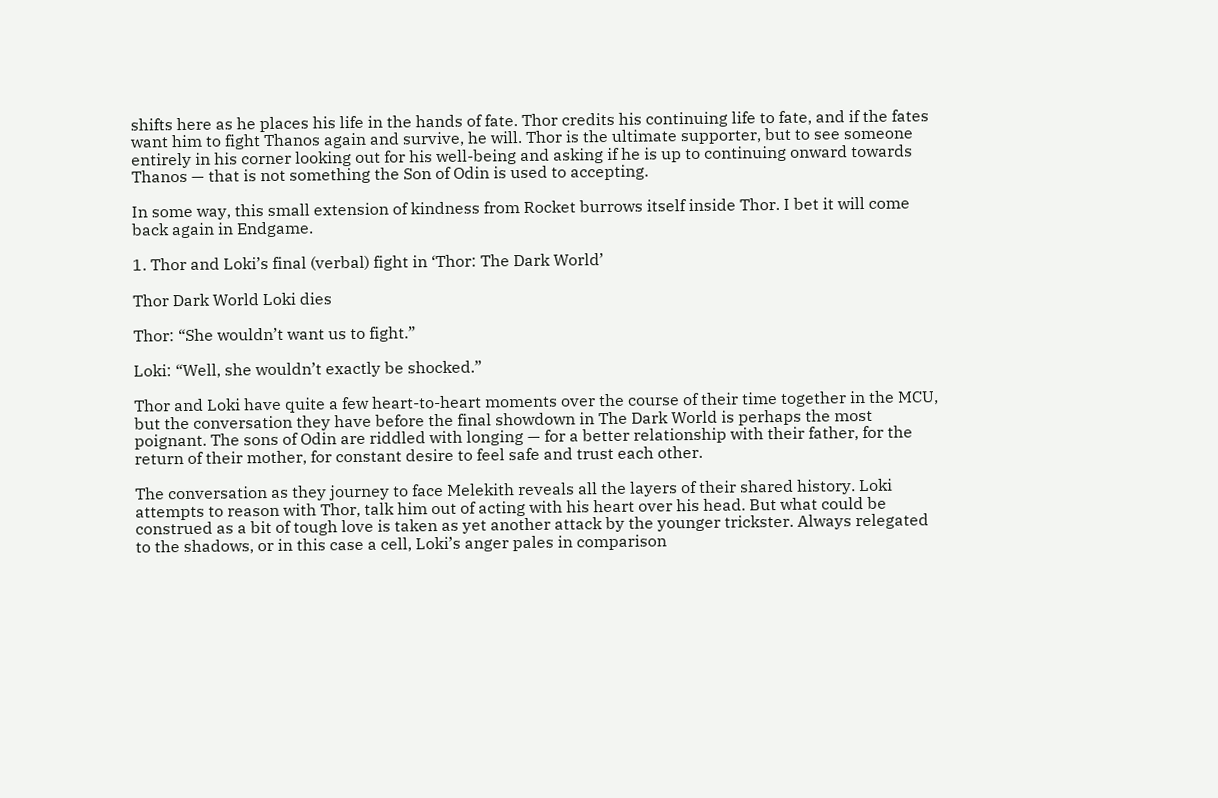shifts here as he places his life in the hands of fate. Thor credits his continuing life to fate, and if the fates want him to fight Thanos again and survive, he will. Thor is the ultimate supporter, but to see someone entirely in his corner looking out for his well-being and asking if he is up to continuing onward towards Thanos — that is not something the Son of Odin is used to accepting.

In some way, this small extension of kindness from Rocket burrows itself inside Thor. I bet it will come back again in Endgame.

1. Thor and Loki’s final (verbal) fight in ‘Thor: The Dark World’

Thor Dark World Loki dies

Thor: “She wouldn’t want us to fight.”

Loki: “Well, she wouldn’t exactly be shocked.”

Thor and Loki have quite a few heart-to-heart moments over the course of their time together in the MCU, but the conversation they have before the final showdown in The Dark World is perhaps the most poignant. The sons of Odin are riddled with longing — for a better relationship with their father, for the return of their mother, for constant desire to feel safe and trust each other.

The conversation as they journey to face Melekith reveals all the layers of their shared history. Loki attempts to reason with Thor, talk him out of acting with his heart over his head. But what could be construed as a bit of tough love is taken as yet another attack by the younger trickster. Always relegated to the shadows, or in this case a cell, Loki’s anger pales in comparison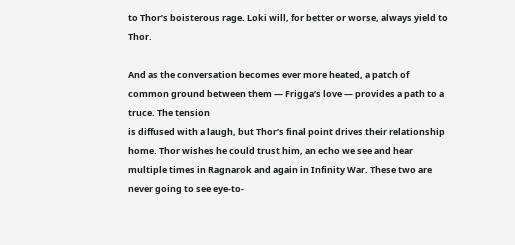to Thor’s boisterous rage. Loki will, for better or worse, always yield to Thor.

And as the conversation becomes ever more heated, a patch of common ground between them — Frigga’s love — provides a path to a truce. The tension
is diffused with a laugh, but Thor’s final point drives their relationship home. Thor wishes he could trust him, an echo we see and hear multiple times in Ragnarok and again in Infinity War. These two are never going to see eye-to-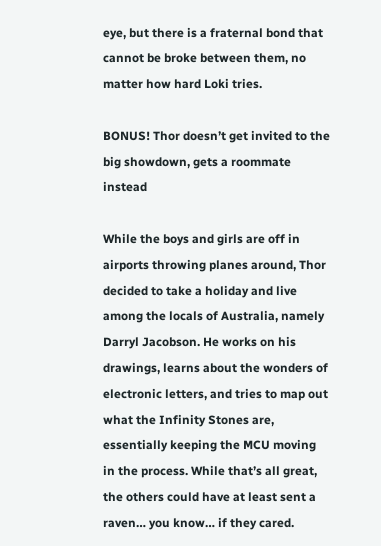eye, but there is a fraternal bond that cannot be broke between them, no matter how hard Loki tries.

BONUS! Thor doesn’t get invited to the big showdown, gets a roommate instead

While the boys and girls are off in airports throwing planes around, Thor decided to take a holiday and live among the locals of Australia, namely Darryl Jacobson. He works on his drawings, learns about the wonders of electronic letters, and tries to map out what the Infinity Stones are, essentially keeping the MCU moving in the process. While that’s all great, the others could have at least sent a raven… you know… if they cared.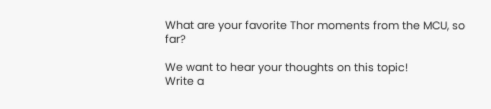What are your favorite Thor moments from the MCU, so far?

We want to hear your thoughts on this topic!
Write a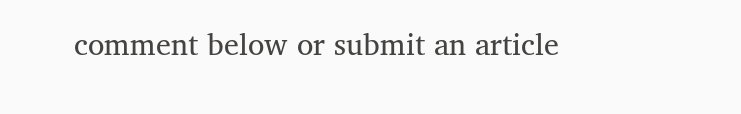comment below or submit an article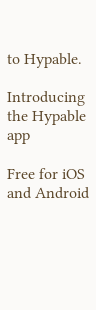to Hypable.

Introducing the Hypable app

Free for iOS and Android